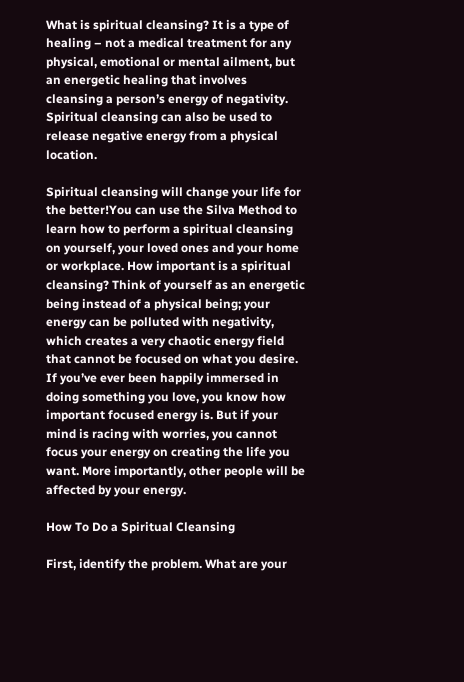What is spiritual cleansing? It is a type of healing – not a medical treatment for any physical, emotional or mental ailment, but an energetic healing that involves cleansing a person’s energy of negativity. Spiritual cleansing can also be used to release negative energy from a physical location.

Spiritual cleansing will change your life for the better!You can use the Silva Method to learn how to perform a spiritual cleansing on yourself, your loved ones and your home or workplace. How important is a spiritual cleansing? Think of yourself as an energetic being instead of a physical being; your energy can be polluted with negativity, which creates a very chaotic energy field that cannot be focused on what you desire. If you’ve ever been happily immersed in doing something you love, you know how important focused energy is. But if your mind is racing with worries, you cannot focus your energy on creating the life you want. More importantly, other people will be affected by your energy.

How To Do a Spiritual Cleansing

First, identify the problem. What are your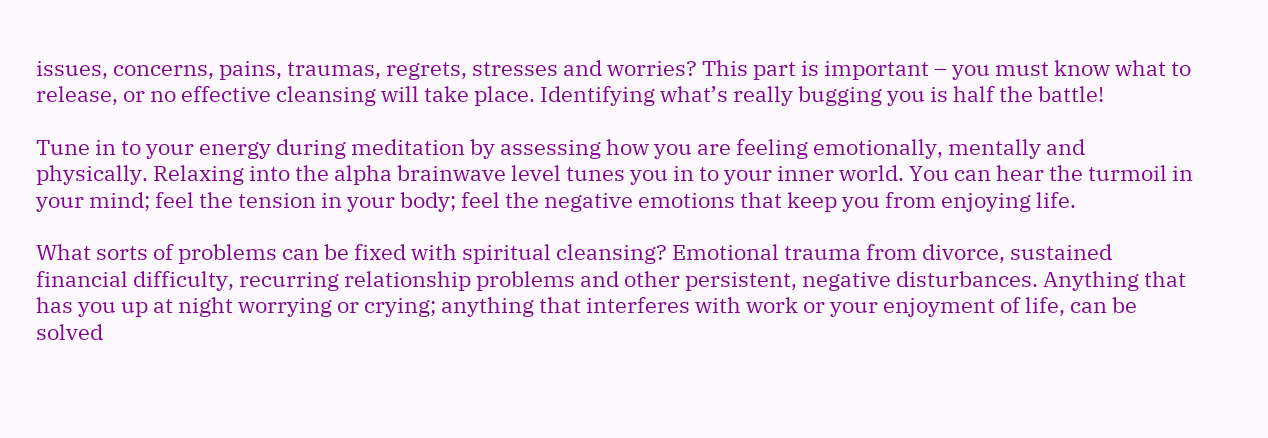issues, concerns, pains, traumas, regrets, stresses and worries? This part is important – you must know what to release, or no effective cleansing will take place. Identifying what’s really bugging you is half the battle!

Tune in to your energy during meditation by assessing how you are feeling emotionally, mentally and physically. Relaxing into the alpha brainwave level tunes you in to your inner world. You can hear the turmoil in your mind; feel the tension in your body; feel the negative emotions that keep you from enjoying life.

What sorts of problems can be fixed with spiritual cleansing? Emotional trauma from divorce, sustained financial difficulty, recurring relationship problems and other persistent, negative disturbances. Anything that has you up at night worrying or crying; anything that interferes with work or your enjoyment of life, can be solved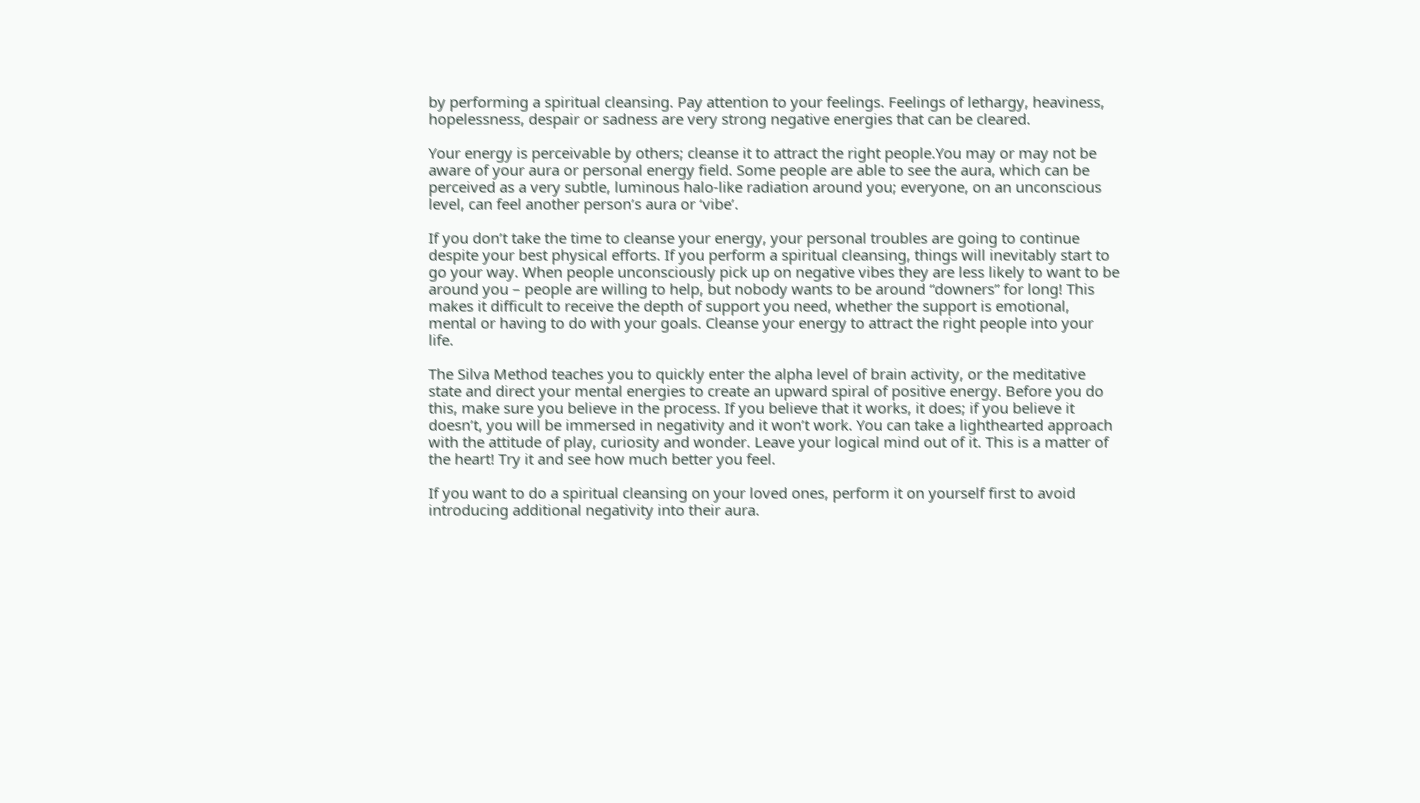by performing a spiritual cleansing. Pay attention to your feelings. Feelings of lethargy, heaviness, hopelessness, despair or sadness are very strong negative energies that can be cleared.

Your energy is perceivable by others; cleanse it to attract the right people.You may or may not be aware of your aura or personal energy field. Some people are able to see the aura, which can be perceived as a very subtle, luminous halo-like radiation around you; everyone, on an unconscious level, can feel another person’s aura or ‘vibe’.

If you don’t take the time to cleanse your energy, your personal troubles are going to continue despite your best physical efforts. If you perform a spiritual cleansing, things will inevitably start to go your way. When people unconsciously pick up on negative vibes they are less likely to want to be around you – people are willing to help, but nobody wants to be around “downers” for long! This makes it difficult to receive the depth of support you need, whether the support is emotional, mental or having to do with your goals. Cleanse your energy to attract the right people into your life.

The Silva Method teaches you to quickly enter the alpha level of brain activity, or the meditative state and direct your mental energies to create an upward spiral of positive energy. Before you do this, make sure you believe in the process. If you believe that it works, it does; if you believe it doesn’t, you will be immersed in negativity and it won’t work. You can take a lighthearted approach with the attitude of play, curiosity and wonder. Leave your logical mind out of it. This is a matter of the heart! Try it and see how much better you feel.

If you want to do a spiritual cleansing on your loved ones, perform it on yourself first to avoid introducing additional negativity into their aura.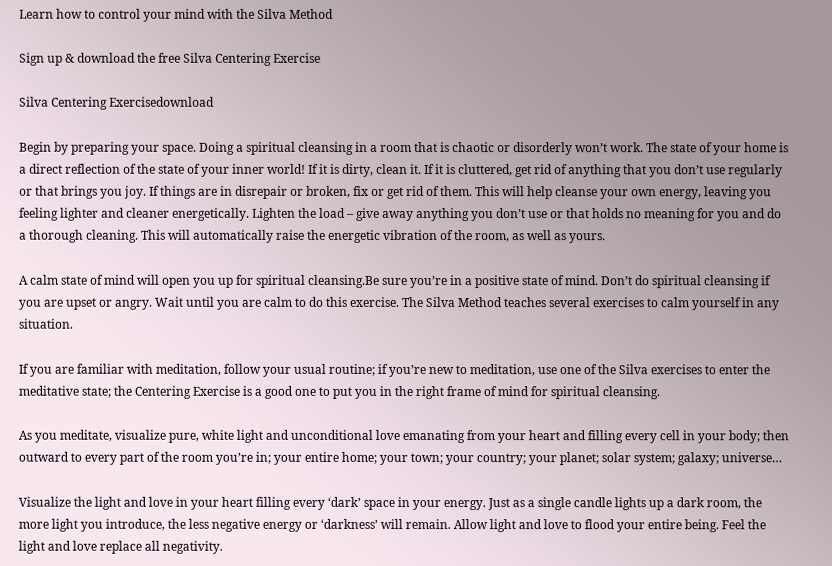Learn how to control your mind with the Silva Method

Sign up & download the free Silva Centering Exercise

Silva Centering Exercisedownload

Begin by preparing your space. Doing a spiritual cleansing in a room that is chaotic or disorderly won’t work. The state of your home is a direct reflection of the state of your inner world! If it is dirty, clean it. If it is cluttered, get rid of anything that you don’t use regularly or that brings you joy. If things are in disrepair or broken, fix or get rid of them. This will help cleanse your own energy, leaving you feeling lighter and cleaner energetically. Lighten the load – give away anything you don’t use or that holds no meaning for you and do a thorough cleaning. This will automatically raise the energetic vibration of the room, as well as yours.

A calm state of mind will open you up for spiritual cleansing.Be sure you’re in a positive state of mind. Don’t do spiritual cleansing if you are upset or angry. Wait until you are calm to do this exercise. The Silva Method teaches several exercises to calm yourself in any situation.

If you are familiar with meditation, follow your usual routine; if you’re new to meditation, use one of the Silva exercises to enter the meditative state; the Centering Exercise is a good one to put you in the right frame of mind for spiritual cleansing.

As you meditate, visualize pure, white light and unconditional love emanating from your heart and filling every cell in your body; then outward to every part of the room you’re in; your entire home; your town; your country; your planet; solar system; galaxy; universe…

Visualize the light and love in your heart filling every ‘dark’ space in your energy. Just as a single candle lights up a dark room, the more light you introduce, the less negative energy or ‘darkness’ will remain. Allow light and love to flood your entire being. Feel the light and love replace all negativity.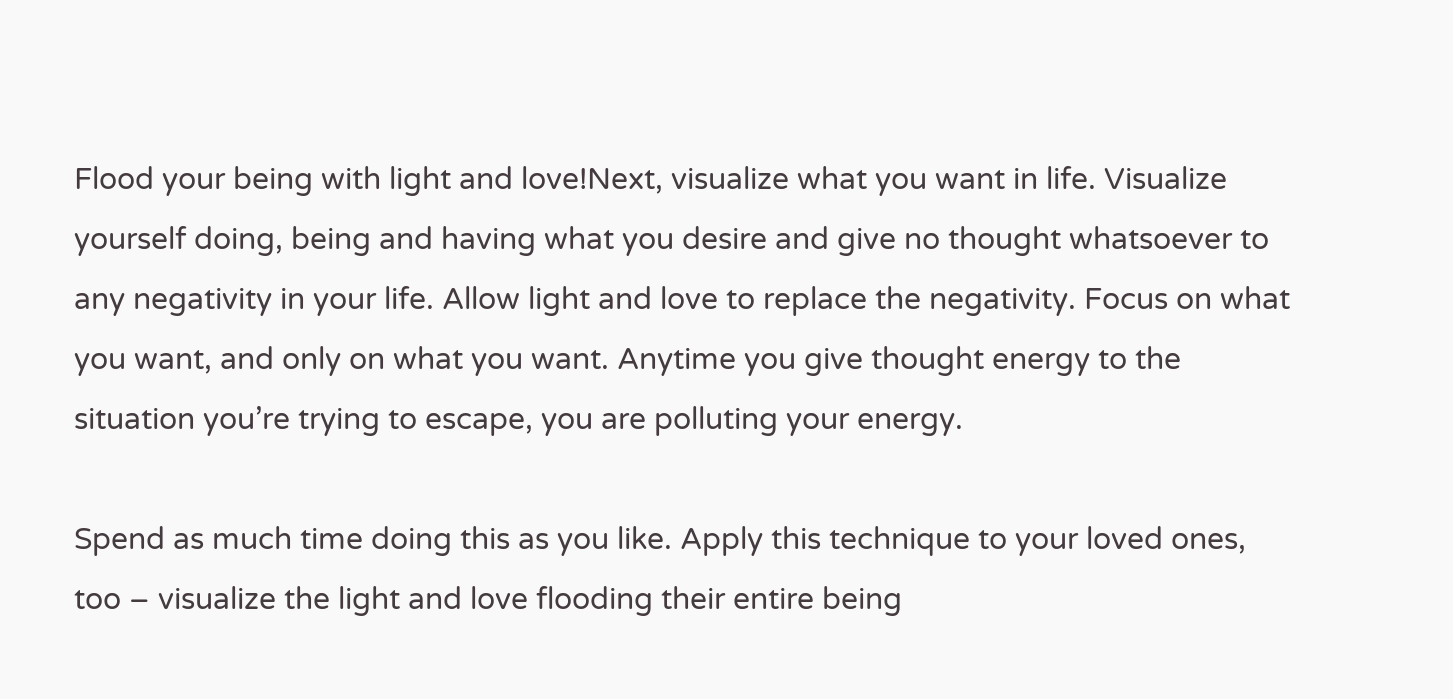Flood your being with light and love!Next, visualize what you want in life. Visualize yourself doing, being and having what you desire and give no thought whatsoever to any negativity in your life. Allow light and love to replace the negativity. Focus on what you want, and only on what you want. Anytime you give thought energy to the situation you’re trying to escape, you are polluting your energy.

Spend as much time doing this as you like. Apply this technique to your loved ones, too – visualize the light and love flooding their entire being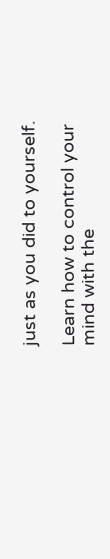just as you did to yourself.

Learn how to control your mind with the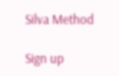Silva Method

Sign up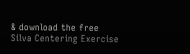& download the free Silva Centering Exercise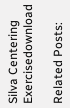Silva Centering Exercisedownload

Related Posts: